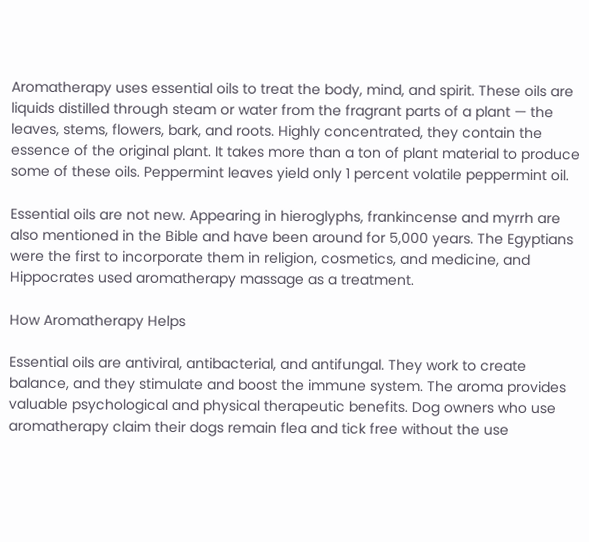Aromatherapy uses essential oils to treat the body, mind, and spirit. These oils are liquids distilled through steam or water from the fragrant parts of a plant — the leaves, stems, flowers, bark, and roots. Highly concentrated, they contain the essence of the original plant. It takes more than a ton of plant material to produce some of these oils. Peppermint leaves yield only 1 percent volatile peppermint oil.

Essential oils are not new. Appearing in hieroglyphs, frankincense and myrrh are also mentioned in the Bible and have been around for 5,000 years. The Egyptians were the first to incorporate them in religion, cosmetics, and medicine, and Hippocrates used aromatherapy massage as a treatment.

How Aromatherapy Helps

Essential oils are antiviral, antibacterial, and antifungal. They work to create balance, and they stimulate and boost the immune system. The aroma provides valuable psychological and physical therapeutic benefits. Dog owners who use aromatherapy claim their dogs remain flea and tick free without the use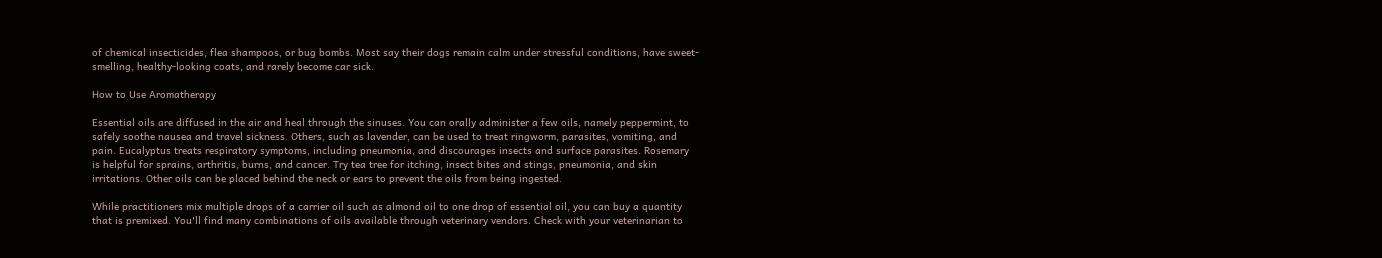of chemical insecticides, flea shampoos, or bug bombs. Most say their dogs remain calm under stressful conditions, have sweet-smelling, healthy-looking coats, and rarely become car sick.

How to Use Aromatherapy

Essential oils are diffused in the air and heal through the sinuses. You can orally administer a few oils, namely peppermint, to safely soothe nausea and travel sickness. Others, such as lavender, can be used to treat ringworm, parasites, vomiting, and pain. Eucalyptus treats respiratory symptoms, including pneumonia, and discourages insects and surface parasites. Rosemary is helpful for sprains, arthritis, burns, and cancer. Try tea tree for itching, insect bites and stings, pneumonia, and skin irritations. Other oils can be placed behind the neck or ears to prevent the oils from being ingested.

While practitioners mix multiple drops of a carrier oil such as almond oil to one drop of essential oil, you can buy a quantity that is premixed. You'll find many combinations of oils available through veterinary vendors. Check with your veterinarian to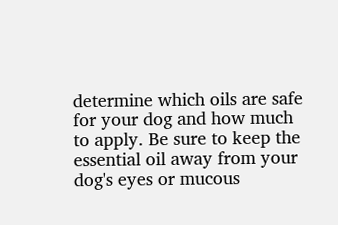determine which oils are safe for your dog and how much to apply. Be sure to keep the essential oil away from your dog's eyes or mucous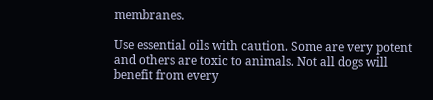membranes.

Use essential oils with caution. Some are very potent and others are toxic to animals. Not all dogs will benefit from every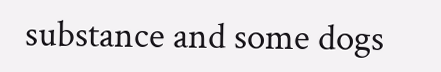substance and some dogs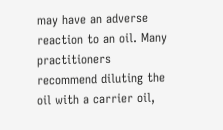may have an adverse reaction to an oil. Many practitioners recommend diluting the oil with a carrier oil,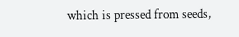which is pressed from seeds,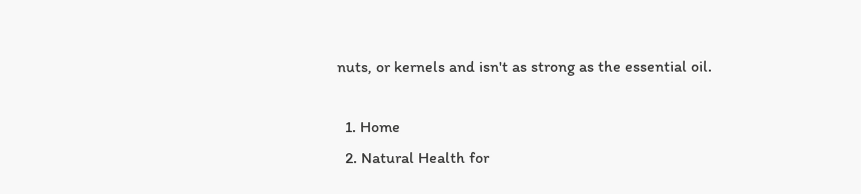nuts, or kernels and isn't as strong as the essential oil.

  1. Home
  2. Natural Health for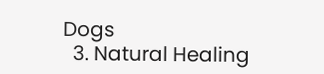Dogs
  3. Natural Healing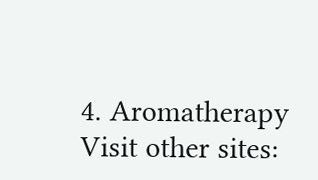4. Aromatherapy
Visit other sites: